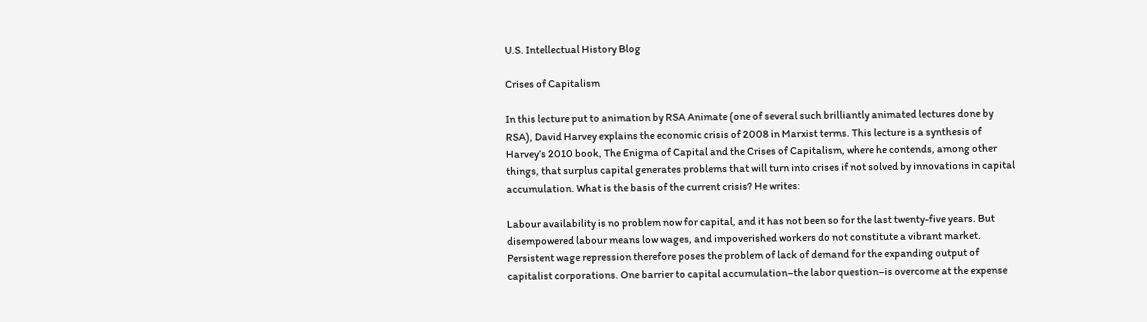U.S. Intellectual History Blog

Crises of Capitalism

In this lecture put to animation by RSA Animate (one of several such brilliantly animated lectures done by RSA), David Harvey explains the economic crisis of 2008 in Marxist terms. This lecture is a synthesis of Harvey’s 2010 book, The Enigma of Capital and the Crises of Capitalism, where he contends, among other things, that surplus capital generates problems that will turn into crises if not solved by innovations in capital accumulation. What is the basis of the current crisis? He writes:

Labour availability is no problem now for capital, and it has not been so for the last twenty-five years. But disempowered labour means low wages, and impoverished workers do not constitute a vibrant market. Persistent wage repression therefore poses the problem of lack of demand for the expanding output of capitalist corporations. One barrier to capital accumulation–the labor question–is overcome at the expense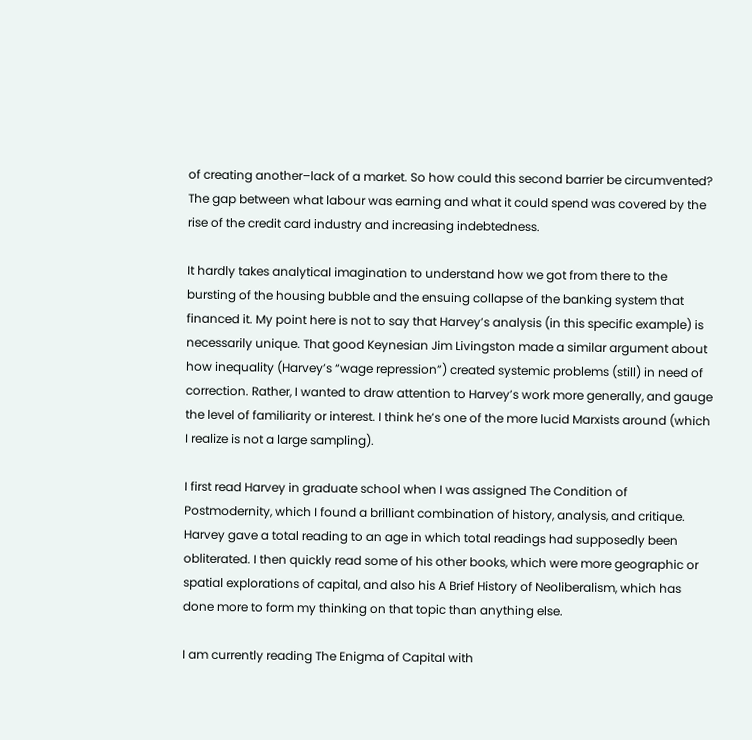of creating another–lack of a market. So how could this second barrier be circumvented? The gap between what labour was earning and what it could spend was covered by the rise of the credit card industry and increasing indebtedness.

It hardly takes analytical imagination to understand how we got from there to the bursting of the housing bubble and the ensuing collapse of the banking system that financed it. My point here is not to say that Harvey’s analysis (in this specific example) is necessarily unique. That good Keynesian Jim Livingston made a similar argument about how inequality (Harvey’s “wage repression”) created systemic problems (still) in need of correction. Rather, I wanted to draw attention to Harvey’s work more generally, and gauge the level of familiarity or interest. I think he’s one of the more lucid Marxists around (which I realize is not a large sampling).

I first read Harvey in graduate school when I was assigned The Condition of Postmodernity, which I found a brilliant combination of history, analysis, and critique. Harvey gave a total reading to an age in which total readings had supposedly been obliterated. I then quickly read some of his other books, which were more geographic or spatial explorations of capital, and also his A Brief History of Neoliberalism, which has done more to form my thinking on that topic than anything else.

I am currently reading The Enigma of Capital with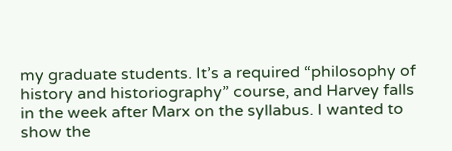my graduate students. It’s a required “philosophy of history and historiography” course, and Harvey falls in the week after Marx on the syllabus. I wanted to show the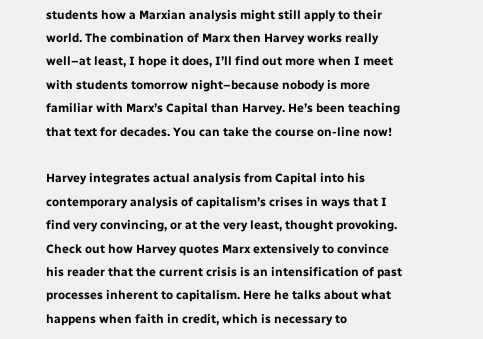students how a Marxian analysis might still apply to their world. The combination of Marx then Harvey works really well–at least, I hope it does, I’ll find out more when I meet with students tomorrow night–because nobody is more familiar with Marx’s Capital than Harvey. He’s been teaching that text for decades. You can take the course on-line now!

Harvey integrates actual analysis from Capital into his contemporary analysis of capitalism’s crises in ways that I find very convincing, or at the very least, thought provoking. Check out how Harvey quotes Marx extensively to convince his reader that the current crisis is an intensification of past processes inherent to capitalism. Here he talks about what happens when faith in credit, which is necessary to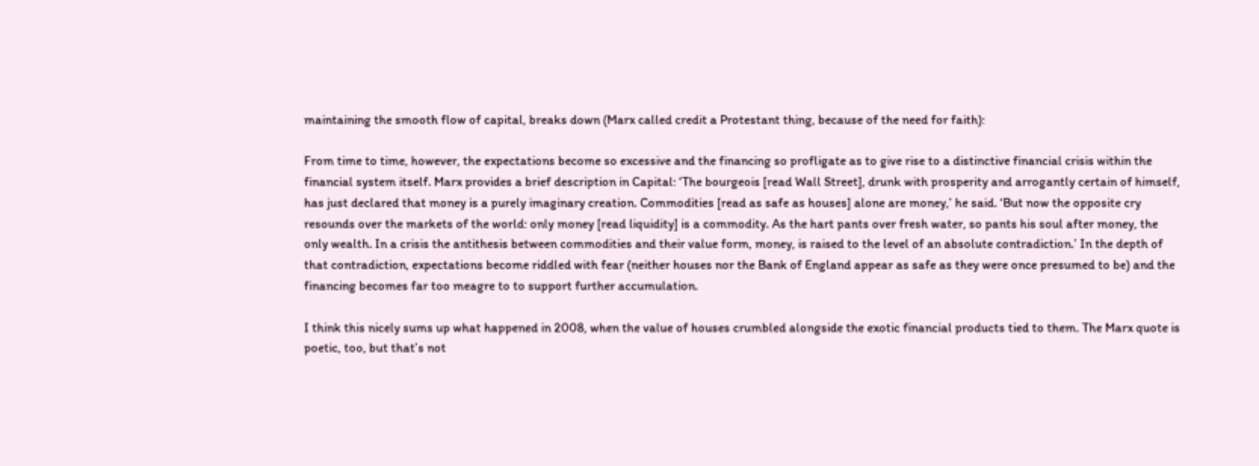maintaining the smooth flow of capital, breaks down (Marx called credit a Protestant thing, because of the need for faith):

From time to time, however, the expectations become so excessive and the financing so profligate as to give rise to a distinctive financial crisis within the financial system itself. Marx provides a brief description in Capital: ‘The bourgeois [read Wall Street], drunk with prosperity and arrogantly certain of himself, has just declared that money is a purely imaginary creation. Commodities [read as safe as houses] alone are money,’ he said. ‘But now the opposite cry resounds over the markets of the world: only money [read liquidity] is a commodity. As the hart pants over fresh water, so pants his soul after money, the only wealth. In a crisis the antithesis between commodities and their value form, money, is raised to the level of an absolute contradiction.’ In the depth of that contradiction, expectations become riddled with fear (neither houses nor the Bank of England appear as safe as they were once presumed to be) and the financing becomes far too meagre to to support further accumulation.

I think this nicely sums up what happened in 2008, when the value of houses crumbled alongside the exotic financial products tied to them. The Marx quote is poetic, too, but that’s not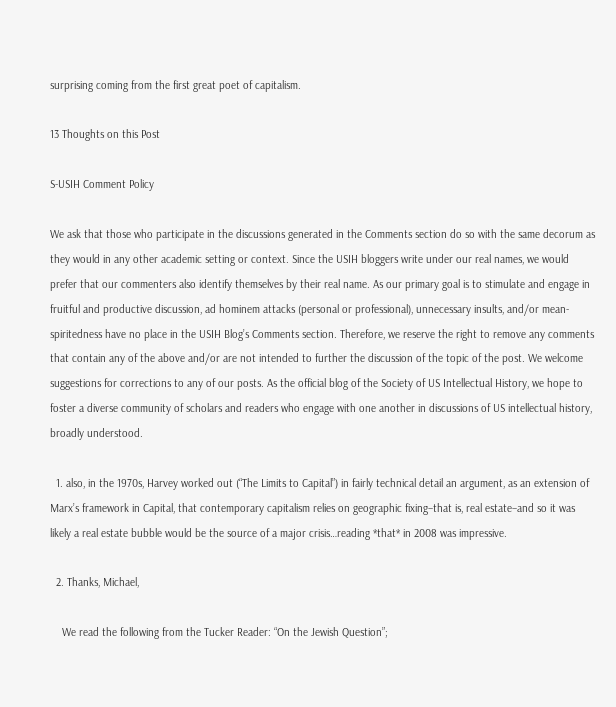surprising coming from the first great poet of capitalism.

13 Thoughts on this Post

S-USIH Comment Policy

We ask that those who participate in the discussions generated in the Comments section do so with the same decorum as they would in any other academic setting or context. Since the USIH bloggers write under our real names, we would prefer that our commenters also identify themselves by their real name. As our primary goal is to stimulate and engage in fruitful and productive discussion, ad hominem attacks (personal or professional), unnecessary insults, and/or mean-spiritedness have no place in the USIH Blog’s Comments section. Therefore, we reserve the right to remove any comments that contain any of the above and/or are not intended to further the discussion of the topic of the post. We welcome suggestions for corrections to any of our posts. As the official blog of the Society of US Intellectual History, we hope to foster a diverse community of scholars and readers who engage with one another in discussions of US intellectual history, broadly understood.

  1. also, in the 1970s, Harvey worked out (“The Limits to Capital”) in fairly technical detail an argument, as an extension of Marx’s framework in Capital, that contemporary capitalism relies on geographic fixing–that is, real estate–and so it was likely a real estate bubble would be the source of a major crisis…reading *that* in 2008 was impressive.

  2. Thanks, Michael,

    We read the following from the Tucker Reader: “On the Jewish Question”;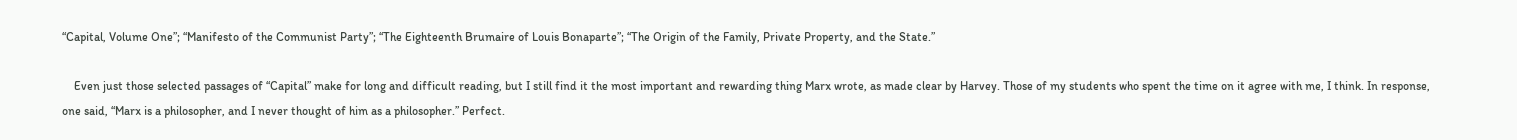“Capital, Volume One”; “Manifesto of the Communist Party”; “The Eighteenth Brumaire of Louis Bonaparte”; “The Origin of the Family, Private Property, and the State.”

    Even just those selected passages of “Capital” make for long and difficult reading, but I still find it the most important and rewarding thing Marx wrote, as made clear by Harvey. Those of my students who spent the time on it agree with me, I think. In response, one said, “Marx is a philosopher, and I never thought of him as a philosopher.” Perfect.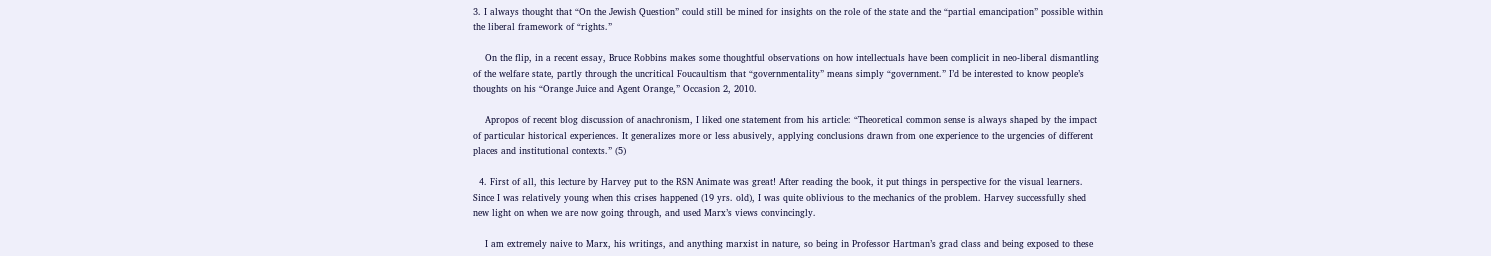3. I always thought that “On the Jewish Question” could still be mined for insights on the role of the state and the “partial emancipation” possible within the liberal framework of “rights.”

    On the flip, in a recent essay, Bruce Robbins makes some thoughtful observations on how intellectuals have been complicit in neo-liberal dismantling of the welfare state, partly through the uncritical Foucaultism that “governmentality” means simply “government.” I’d be interested to know people’s thoughts on his “Orange Juice and Agent Orange,” Occasion 2, 2010.

    Apropos of recent blog discussion of anachronism, I liked one statement from his article: “Theoretical common sense is always shaped by the impact of particular historical experiences. It generalizes more or less abusively, applying conclusions drawn from one experience to the urgencies of different places and institutional contexts.” (5)

  4. First of all, this lecture by Harvey put to the RSN Animate was great! After reading the book, it put things in perspective for the visual learners. Since I was relatively young when this crises happened (19 yrs. old), I was quite oblivious to the mechanics of the problem. Harvey successfully shed new light on when we are now going through, and used Marx’s views convincingly.

    I am extremely naive to Marx, his writings, and anything marxist in nature, so being in Professor Hartman’s grad class and being exposed to these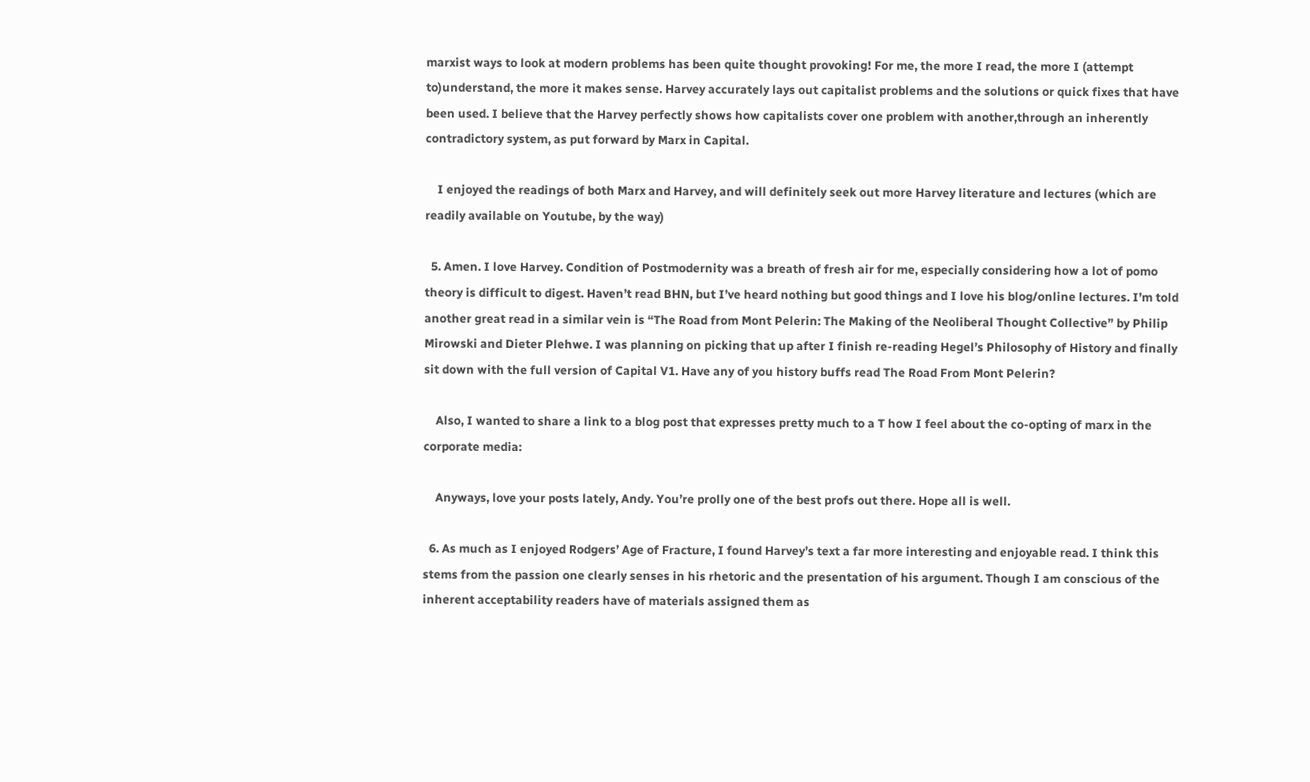marxist ways to look at modern problems has been quite thought provoking! For me, the more I read, the more I (attempt to)understand, the more it makes sense. Harvey accurately lays out capitalist problems and the solutions or quick fixes that have been used. I believe that the Harvey perfectly shows how capitalists cover one problem with another,through an inherently contradictory system, as put forward by Marx in Capital.

    I enjoyed the readings of both Marx and Harvey, and will definitely seek out more Harvey literature and lectures (which are readily available on Youtube, by the way)

  5. Amen. I love Harvey. Condition of Postmodernity was a breath of fresh air for me, especially considering how a lot of pomo theory is difficult to digest. Haven’t read BHN, but I’ve heard nothing but good things and I love his blog/online lectures. I’m told another great read in a similar vein is “The Road from Mont Pelerin: The Making of the Neoliberal Thought Collective” by Philip Mirowski and Dieter Plehwe. I was planning on picking that up after I finish re-reading Hegel’s Philosophy of History and finally sit down with the full version of Capital V1. Have any of you history buffs read The Road From Mont Pelerin?

    Also, I wanted to share a link to a blog post that expresses pretty much to a T how I feel about the co-opting of marx in the corporate media:

    Anyways, love your posts lately, Andy. You’re prolly one of the best profs out there. Hope all is well.

  6. As much as I enjoyed Rodgers’ Age of Fracture, I found Harvey’s text a far more interesting and enjoyable read. I think this stems from the passion one clearly senses in his rhetoric and the presentation of his argument. Though I am conscious of the inherent acceptability readers have of materials assigned them as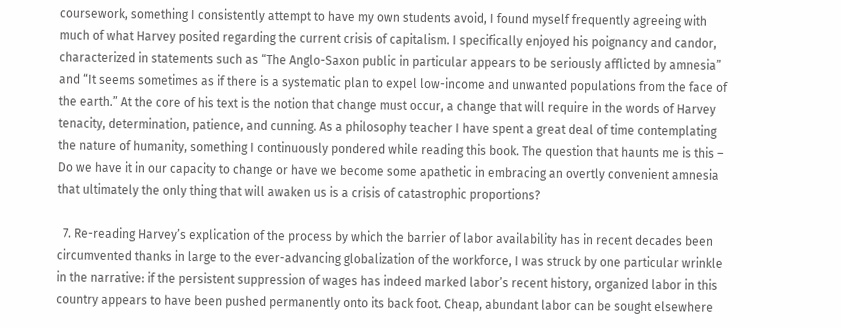coursework, something I consistently attempt to have my own students avoid, I found myself frequently agreeing with much of what Harvey posited regarding the current crisis of capitalism. I specifically enjoyed his poignancy and candor, characterized in statements such as “The Anglo-Saxon public in particular appears to be seriously afflicted by amnesia” and “It seems sometimes as if there is a systematic plan to expel low-income and unwanted populations from the face of the earth.” At the core of his text is the notion that change must occur, a change that will require in the words of Harvey tenacity, determination, patience, and cunning. As a philosophy teacher I have spent a great deal of time contemplating the nature of humanity, something I continuously pondered while reading this book. The question that haunts me is this – Do we have it in our capacity to change or have we become some apathetic in embracing an overtly convenient amnesia that ultimately the only thing that will awaken us is a crisis of catastrophic proportions?

  7. Re-reading Harvey’s explication of the process by which the barrier of labor availability has in recent decades been circumvented thanks in large to the ever-advancing globalization of the workforce, I was struck by one particular wrinkle in the narrative: if the persistent suppression of wages has indeed marked labor’s recent history, organized labor in this country appears to have been pushed permanently onto its back foot. Cheap, abundant labor can be sought elsewhere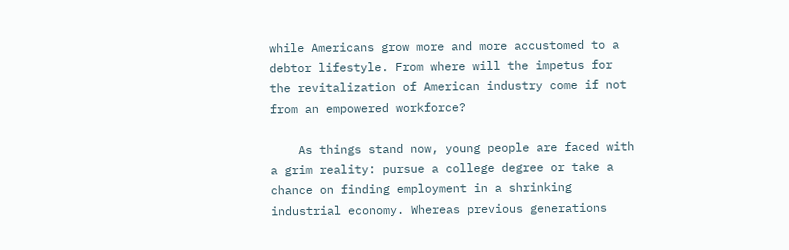while Americans grow more and more accustomed to a debtor lifestyle. From where will the impetus for the revitalization of American industry come if not from an empowered workforce?

    As things stand now, young people are faced with a grim reality: pursue a college degree or take a chance on finding employment in a shrinking industrial economy. Whereas previous generations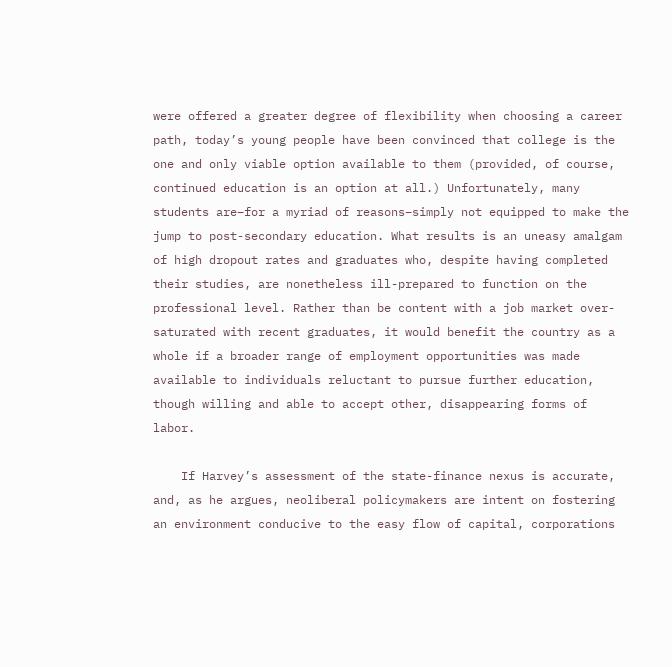were offered a greater degree of flexibility when choosing a career path, today’s young people have been convinced that college is the one and only viable option available to them (provided, of course, continued education is an option at all.) Unfortunately, many students are–for a myriad of reasons–simply not equipped to make the jump to post-secondary education. What results is an uneasy amalgam of high dropout rates and graduates who, despite having completed their studies, are nonetheless ill-prepared to function on the professional level. Rather than be content with a job market over-saturated with recent graduates, it would benefit the country as a whole if a broader range of employment opportunities was made available to individuals reluctant to pursue further education, though willing and able to accept other, disappearing forms of labor.

    If Harvey’s assessment of the state-finance nexus is accurate, and, as he argues, neoliberal policymakers are intent on fostering an environment conducive to the easy flow of capital, corporations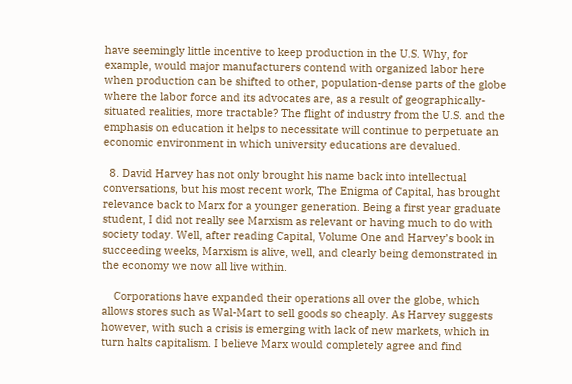have seemingly little incentive to keep production in the U.S. Why, for example, would major manufacturers contend with organized labor here when production can be shifted to other, population-dense parts of the globe where the labor force and its advocates are, as a result of geographically-situated realities, more tractable? The flight of industry from the U.S. and the emphasis on education it helps to necessitate will continue to perpetuate an economic environment in which university educations are devalued.

  8. David Harvey has not only brought his name back into intellectual conversations, but his most recent work, The Enigma of Capital, has brought relevance back to Marx for a younger generation. Being a first year graduate student, I did not really see Marxism as relevant or having much to do with society today. Well, after reading Capital, Volume One and Harvey’s book in succeeding weeks, Marxism is alive, well, and clearly being demonstrated in the economy we now all live within.

    Corporations have expanded their operations all over the globe, which allows stores such as Wal-Mart to sell goods so cheaply. As Harvey suggests however, with such a crisis is emerging with lack of new markets, which in turn halts capitalism. I believe Marx would completely agree and find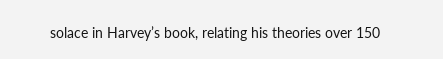solace in Harvey’s book, relating his theories over 150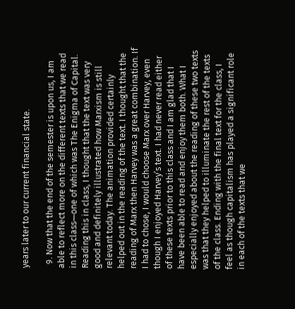years later to our current financial state.

  9. Now that the end of the semester is upon us, I am able to reflect more on the different texts that we read in this class—one of which was The Enigma of Capital. Reading this in class, I thought that the text was very good and definitely illustrated how Marxism is still relevant today. The animation provided certainly helped out in the reading of the text. I thought that the reading of Marx then Harvey was a great combination. If I had to chose, I would choose Marx over Harvey, even though I enjoyed Harvey’s text. I had never read either of these texts prior to this class and I am glad that I have been able to read and enjoy them both. What I especially enjoyed about the reading of these two texts was that they helped to illuminate the rest of the texts of the class. Ending with the final text for the class, I feel as though capitalism has played a significant role in each of the texts that we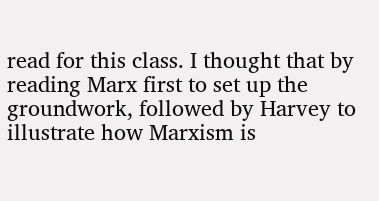read for this class. I thought that by reading Marx first to set up the groundwork, followed by Harvey to illustrate how Marxism is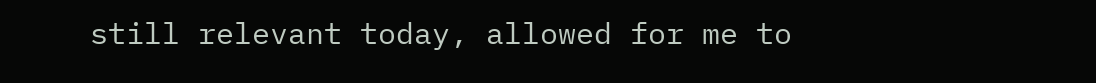still relevant today, allowed for me to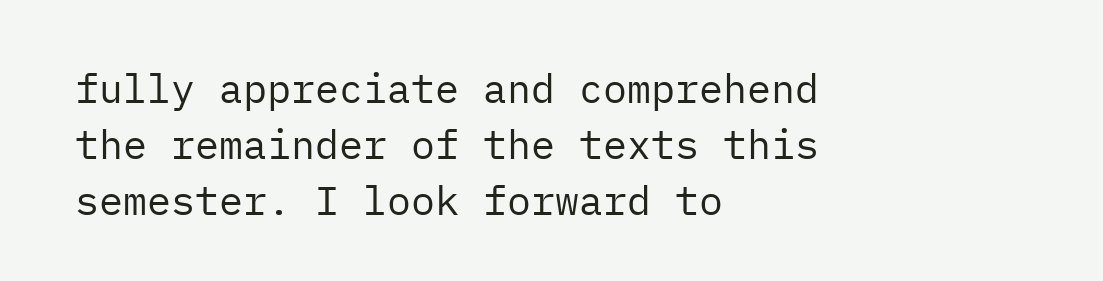fully appreciate and comprehend the remainder of the texts this semester. I look forward to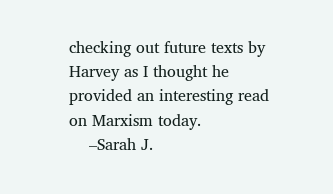checking out future texts by Harvey as I thought he provided an interesting read on Marxism today.
    –Sarah J.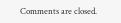Comments are closed.